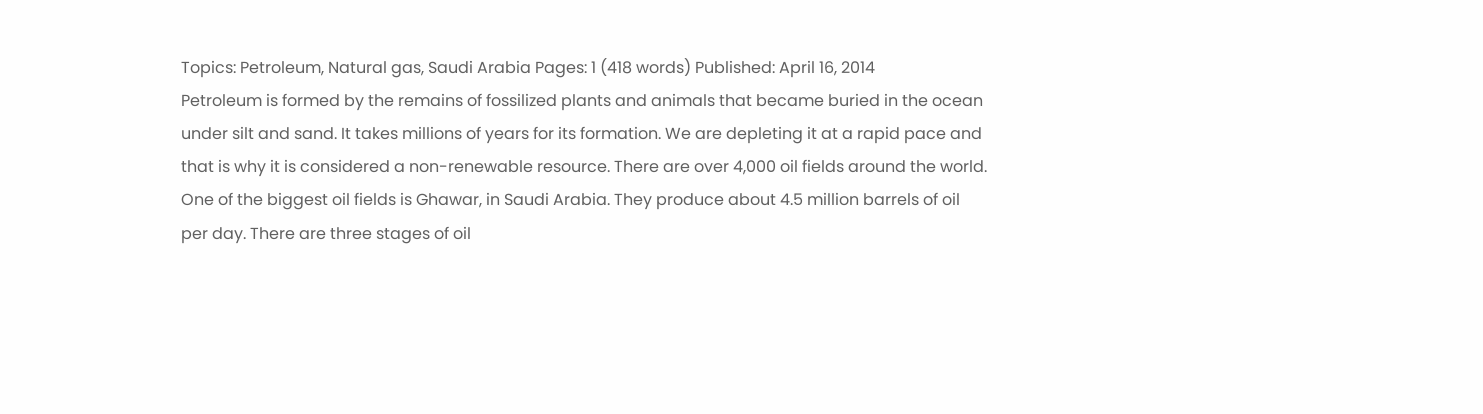Topics: Petroleum, Natural gas, Saudi Arabia Pages: 1 (418 words) Published: April 16, 2014
Petroleum is formed by the remains of fossilized plants and animals that became buried in the ocean under silt and sand. It takes millions of years for its formation. We are depleting it at a rapid pace and that is why it is considered a non-renewable resource. There are over 4,000 oil fields around the world. One of the biggest oil fields is Ghawar, in Saudi Arabia. They produce about 4.5 million barrels of oil per day. There are three stages of oil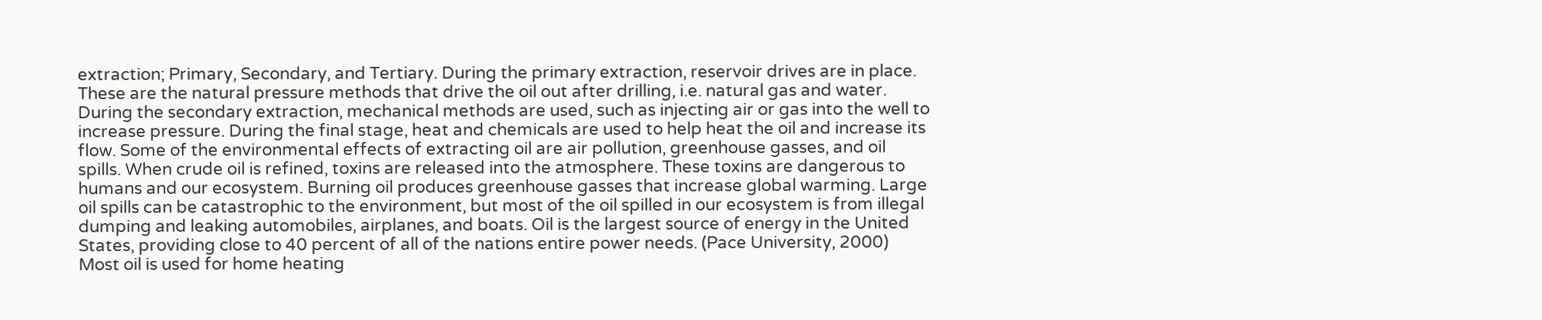extraction; Primary, Secondary, and Tertiary. During the primary extraction, reservoir drives are in place. These are the natural pressure methods that drive the oil out after drilling, i.e. natural gas and water. During the secondary extraction, mechanical methods are used, such as injecting air or gas into the well to increase pressure. During the final stage, heat and chemicals are used to help heat the oil and increase its flow. Some of the environmental effects of extracting oil are air pollution, greenhouse gasses, and oil spills. When crude oil is refined, toxins are released into the atmosphere. These toxins are dangerous to humans and our ecosystem. Burning oil produces greenhouse gasses that increase global warming. Large oil spills can be catastrophic to the environment, but most of the oil spilled in our ecosystem is from illegal dumping and leaking automobiles, airplanes, and boats. Oil is the largest source of energy in the United States, providing close to 40 percent of all of the nations entire power needs. (Pace University, 2000) Most oil is used for home heating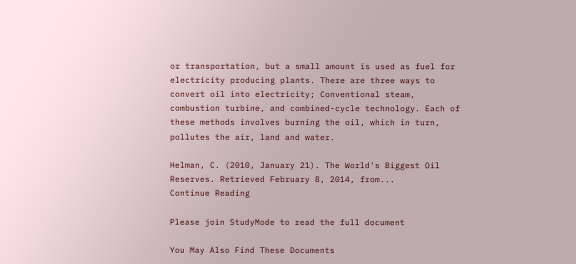or transportation, but a small amount is used as fuel for electricity producing plants. There are three ways to convert oil into electricity; Conventional steam, combustion turbine, and combined-cycle technology. Each of these methods involves burning the oil, which in turn, pollutes the air, land and water.

Helman, C. (2010, January 21). The World's Biggest Oil Reserves. Retrieved February 8, 2014, from...
Continue Reading

Please join StudyMode to read the full document

You May Also Find These Documents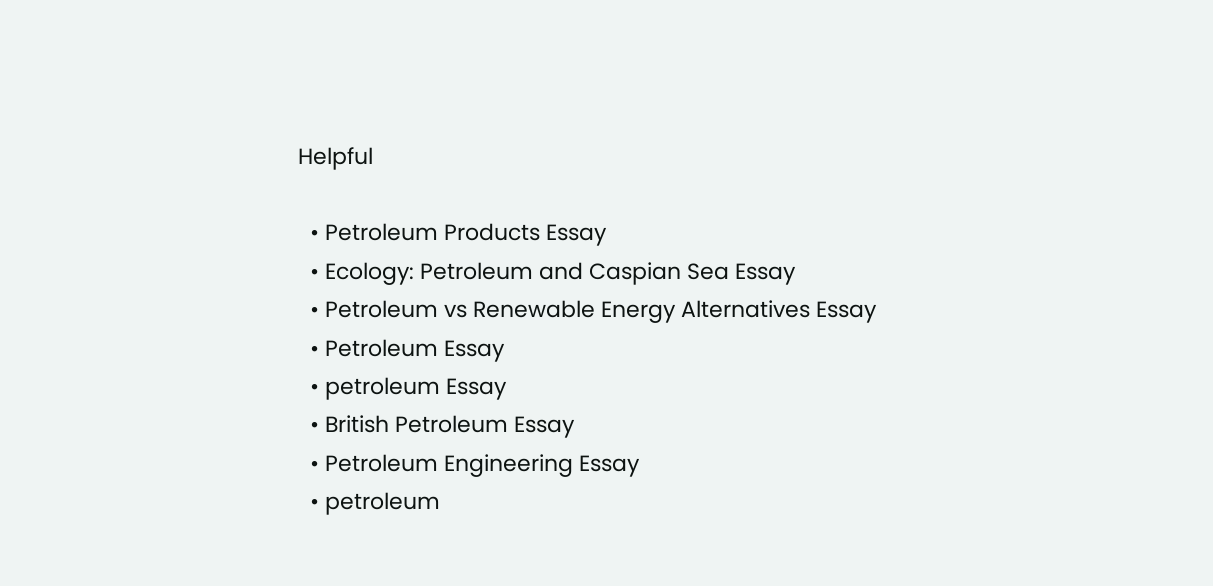Helpful

  • Petroleum Products Essay
  • Ecology: Petroleum and Caspian Sea Essay
  • Petroleum vs Renewable Energy Alternatives Essay
  • Petroleum Essay
  • petroleum Essay
  • British Petroleum Essay
  • Petroleum Engineering Essay
  • petroleum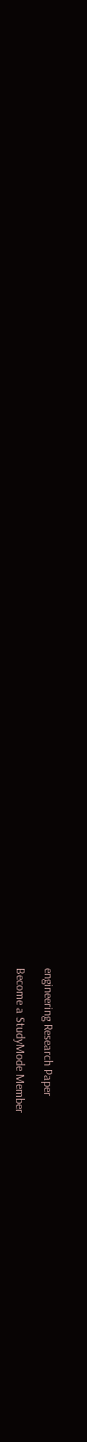engineering Research Paper

Become a StudyMode Member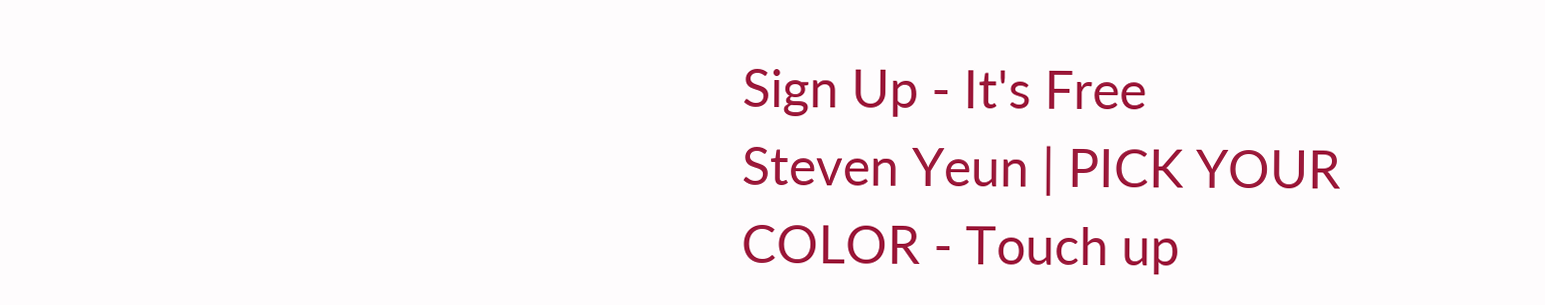Sign Up - It's Free
Steven Yeun | PICK YOUR COLOR - Touch up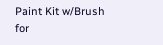Paint Kit w/Brush for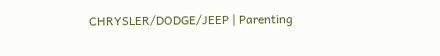CHRYSLER/DODGE/JEEP | Parenting